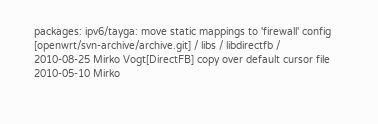packages: ipv6/tayga: move static mappings to 'firewall' config
[openwrt/svn-archive/archive.git] / libs / libdirectfb /
2010-08-25 Mirko Vogt[DirectFB] copy over default cursor file
2010-05-10 Mirko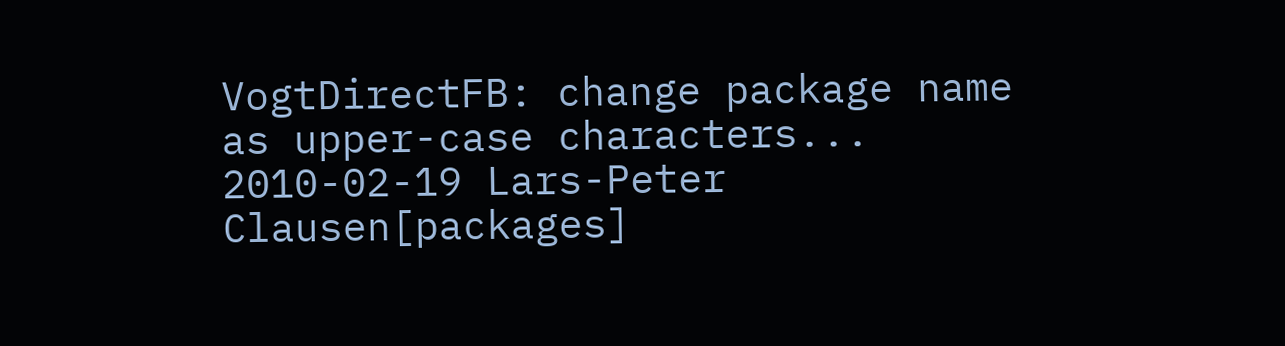VogtDirectFB: change package name as upper-case characters...
2010-02-19 Lars-Peter Clausen[packages]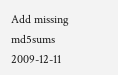Add missing md5sums
2009-12-11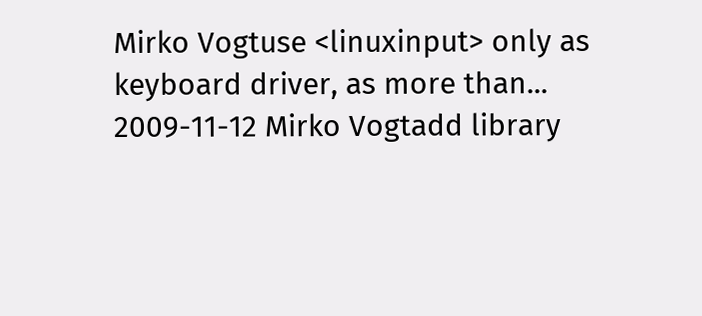Mirko Vogtuse <linuxinput> only as keyboard driver, as more than...
2009-11-12 Mirko Vogtadd library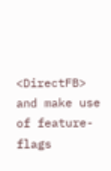<DirectFB> and make use of feature-flags